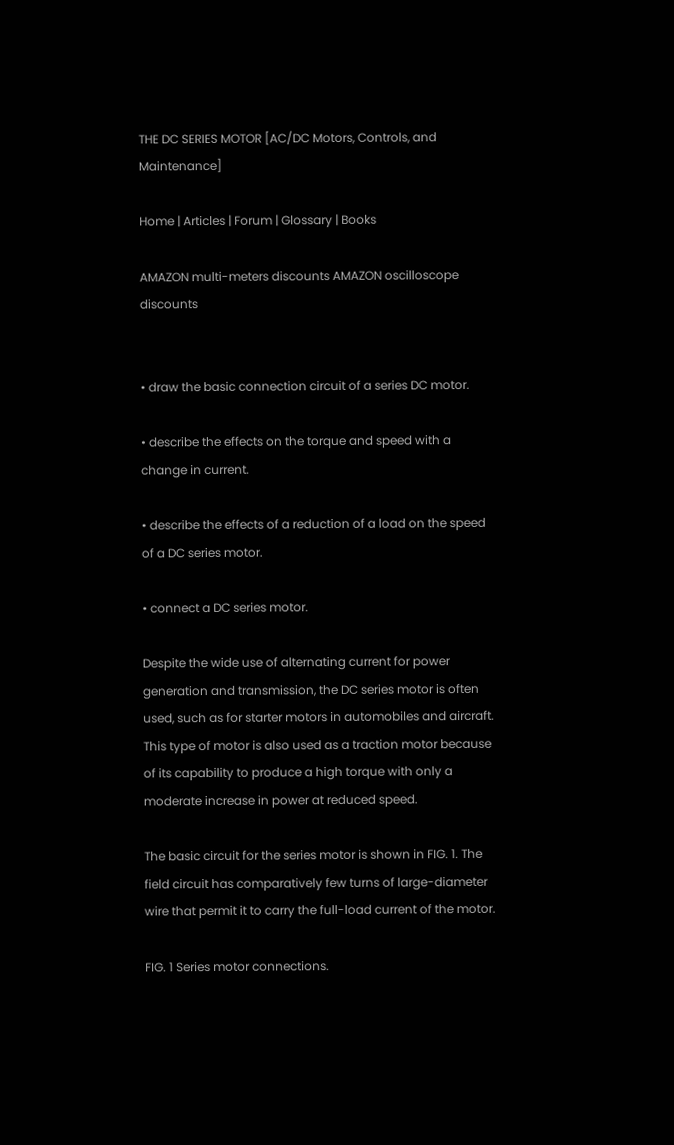THE DC SERIES MOTOR [AC/DC Motors, Controls, and Maintenance]

Home | Articles | Forum | Glossary | Books

AMAZON multi-meters discounts AMAZON oscilloscope discounts


• draw the basic connection circuit of a series DC motor.

• describe the effects on the torque and speed with a change in current.

• describe the effects of a reduction of a load on the speed of a DC series motor.

• connect a DC series motor.

Despite the wide use of alternating current for power generation and transmission, the DC series motor is often used, such as for starter motors in automobiles and aircraft. This type of motor is also used as a traction motor because of its capability to produce a high torque with only a moderate increase in power at reduced speed.

The basic circuit for the series motor is shown in FIG. 1. The field circuit has comparatively few turns of large-diameter wire that permit it to carry the full-load current of the motor.

FIG. 1 Series motor connections.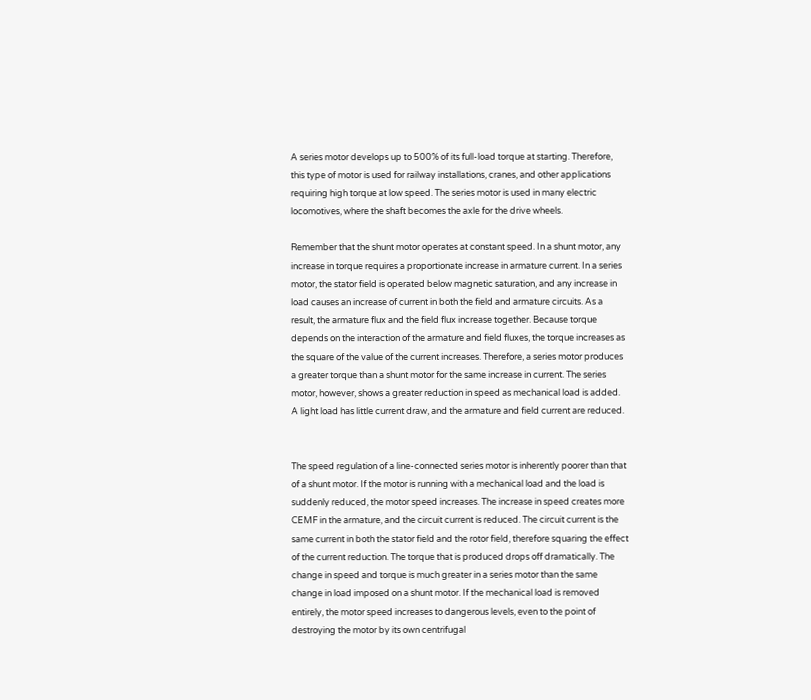A series motor develops up to 500% of its full-load torque at starting. Therefore, this type of motor is used for railway installations, cranes, and other applications requiring high torque at low speed. The series motor is used in many electric locomotives, where the shaft becomes the axle for the drive wheels.

Remember that the shunt motor operates at constant speed. In a shunt motor, any increase in torque requires a proportionate increase in armature current. In a series motor, the stator field is operated below magnetic saturation, and any increase in load causes an increase of current in both the field and armature circuits. As a result, the armature flux and the field flux increase together. Because torque depends on the interaction of the armature and field fluxes, the torque increases as the square of the value of the current increases. Therefore, a series motor produces a greater torque than a shunt motor for the same increase in current. The series motor, however, shows a greater reduction in speed as mechanical load is added. A light load has little current draw, and the armature and field current are reduced.


The speed regulation of a line-connected series motor is inherently poorer than that of a shunt motor. If the motor is running with a mechanical load and the load is suddenly reduced, the motor speed increases. The increase in speed creates more CEMF in the armature, and the circuit current is reduced. The circuit current is the same current in both the stator field and the rotor field, therefore squaring the effect of the current reduction. The torque that is produced drops off dramatically. The change in speed and torque is much greater in a series motor than the same change in load imposed on a shunt motor. If the mechanical load is removed entirely, the motor speed increases to dangerous levels, even to the point of destroying the motor by its own centrifugal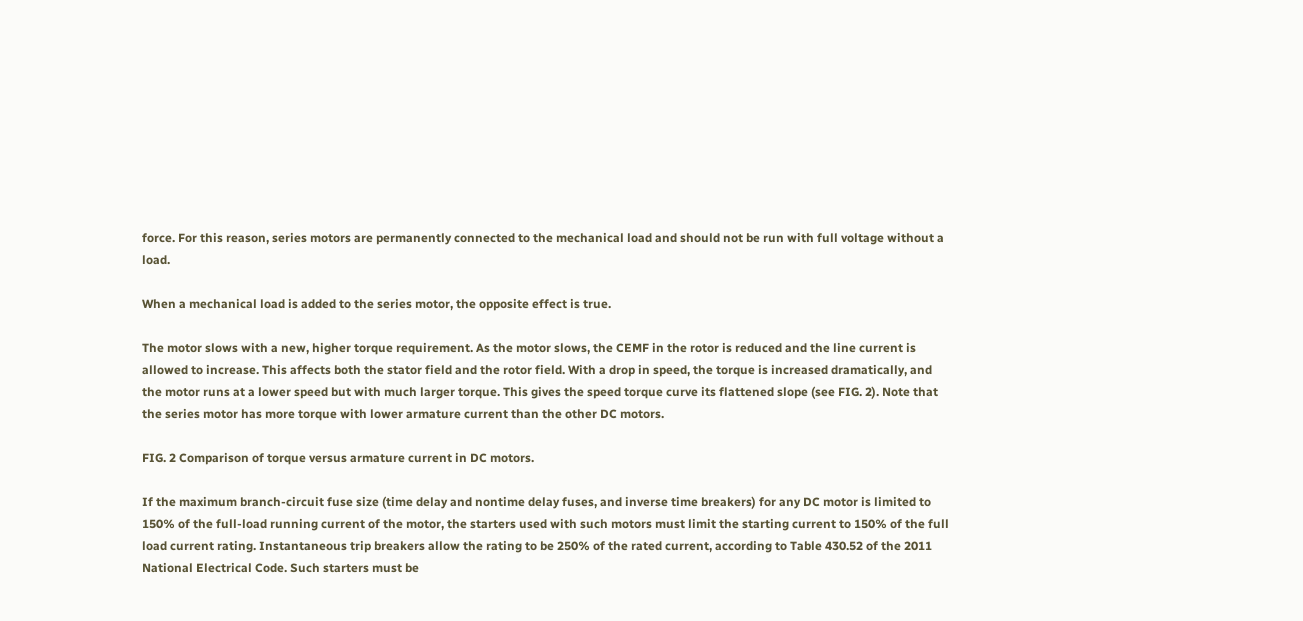force. For this reason, series motors are permanently connected to the mechanical load and should not be run with full voltage without a load.

When a mechanical load is added to the series motor, the opposite effect is true.

The motor slows with a new, higher torque requirement. As the motor slows, the CEMF in the rotor is reduced and the line current is allowed to increase. This affects both the stator field and the rotor field. With a drop in speed, the torque is increased dramatically, and the motor runs at a lower speed but with much larger torque. This gives the speed torque curve its flattened slope (see FIG. 2). Note that the series motor has more torque with lower armature current than the other DC motors.

FIG. 2 Comparison of torque versus armature current in DC motors.

If the maximum branch-circuit fuse size (time delay and nontime delay fuses, and inverse time breakers) for any DC motor is limited to 150% of the full-load running current of the motor, the starters used with such motors must limit the starting current to 150% of the full load current rating. Instantaneous trip breakers allow the rating to be 250% of the rated current, according to Table 430.52 of the 2011 National Electrical Code. Such starters must be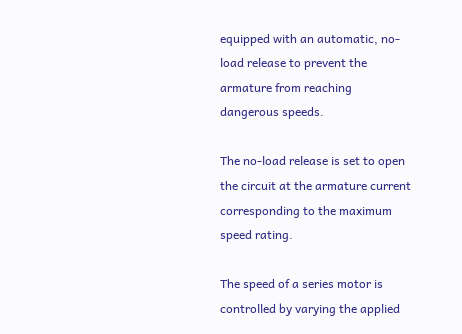equipped with an automatic, no-load release to prevent the armature from reaching dangerous speeds.

The no-load release is set to open the circuit at the armature current corresponding to the maximum speed rating.

The speed of a series motor is controlled by varying the applied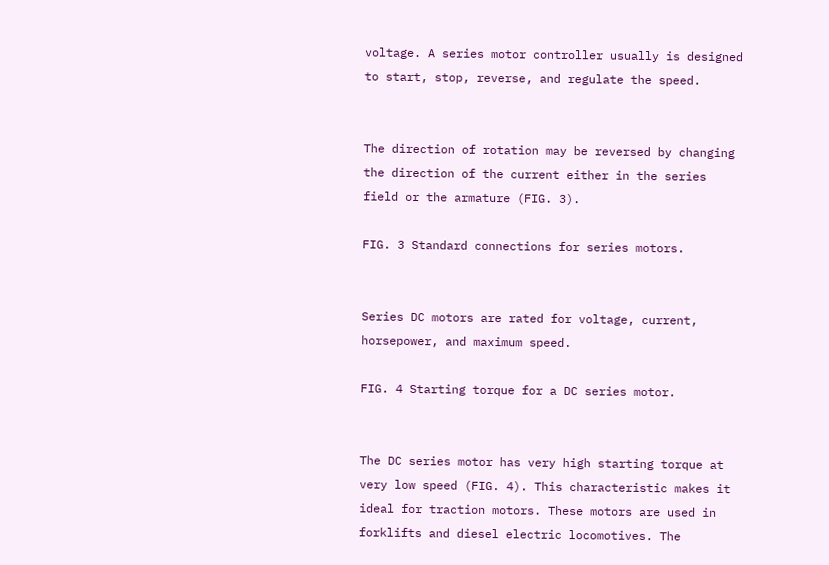voltage. A series motor controller usually is designed to start, stop, reverse, and regulate the speed.


The direction of rotation may be reversed by changing the direction of the current either in the series field or the armature (FIG. 3).

FIG. 3 Standard connections for series motors.


Series DC motors are rated for voltage, current, horsepower, and maximum speed.

FIG. 4 Starting torque for a DC series motor.


The DC series motor has very high starting torque at very low speed (FIG. 4). This characteristic makes it ideal for traction motors. These motors are used in forklifts and diesel electric locomotives. The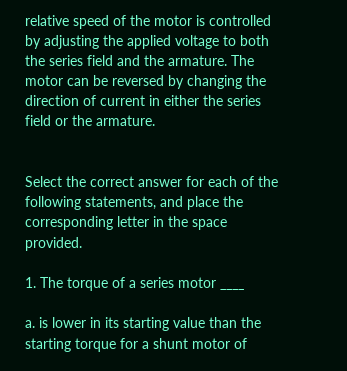relative speed of the motor is controlled by adjusting the applied voltage to both the series field and the armature. The motor can be reversed by changing the direction of current in either the series field or the armature.


Select the correct answer for each of the following statements, and place the corresponding letter in the space provided.

1. The torque of a series motor ____

a. is lower in its starting value than the starting torque for a shunt motor of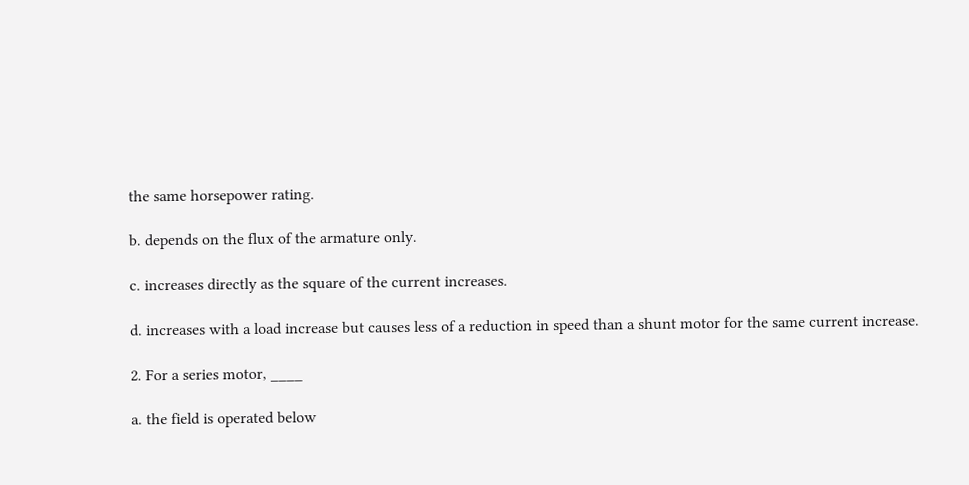the same horsepower rating.

b. depends on the flux of the armature only.

c. increases directly as the square of the current increases.

d. increases with a load increase but causes less of a reduction in speed than a shunt motor for the same current increase.

2. For a series motor, ____

a. the field is operated below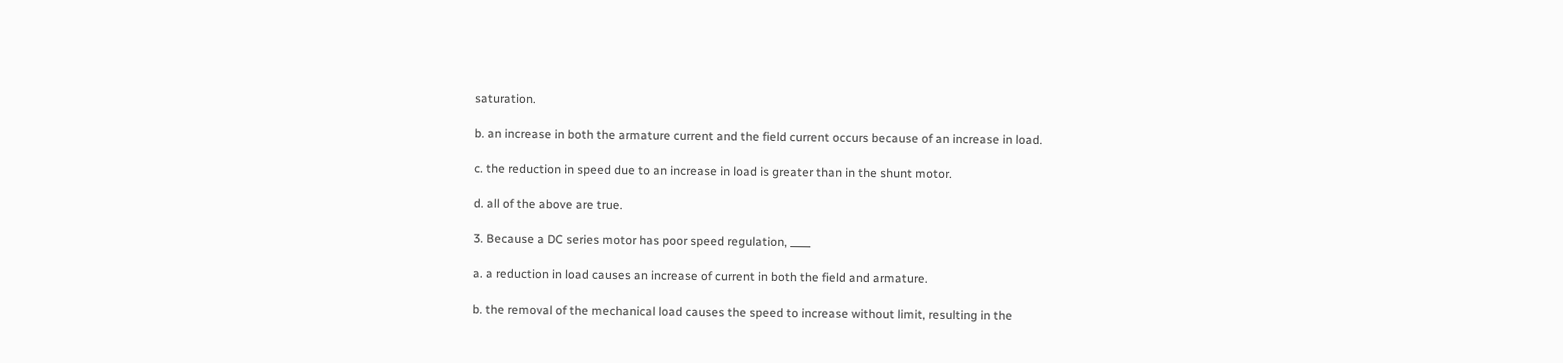saturation.

b. an increase in both the armature current and the field current occurs because of an increase in load.

c. the reduction in speed due to an increase in load is greater than in the shunt motor.

d. all of the above are true.

3. Because a DC series motor has poor speed regulation, ____

a. a reduction in load causes an increase of current in both the field and armature.

b. the removal of the mechanical load causes the speed to increase without limit, resulting in the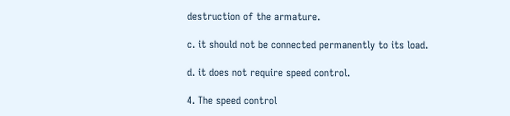destruction of the armature.

c. it should not be connected permanently to its load.

d. it does not require speed control.

4. The speed control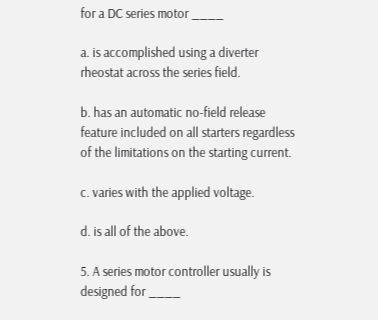for a DC series motor ____

a. is accomplished using a diverter rheostat across the series field.

b. has an automatic no-field release feature included on all starters regardless of the limitations on the starting current.

c. varies with the applied voltage.

d. is all of the above.

5. A series motor controller usually is designed for ____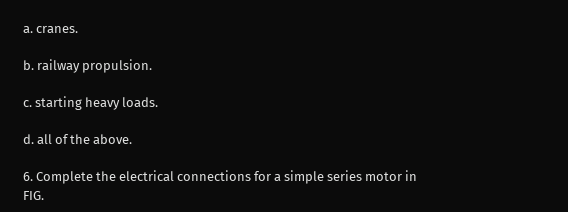a. cranes.

b. railway propulsion.

c. starting heavy loads.

d. all of the above.

6. Complete the electrical connections for a simple series motor in FIG.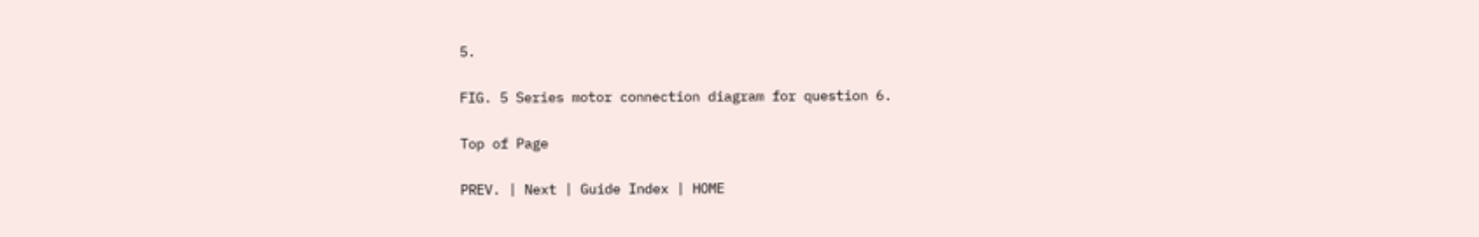5.

FIG. 5 Series motor connection diagram for question 6.

Top of Page

PREV. | Next | Guide Index | HOME